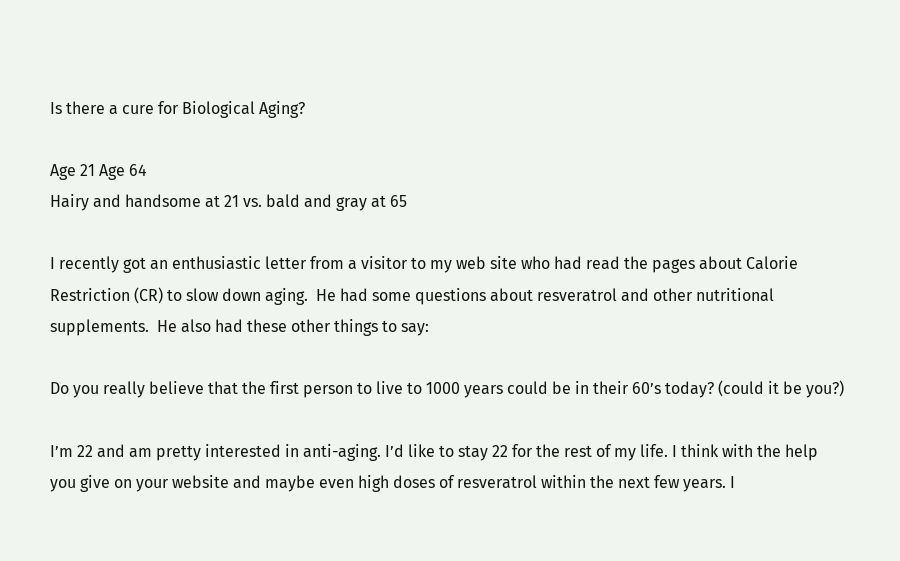Is there a cure for Biological Aging?

Age 21 Age 64
Hairy and handsome at 21 vs. bald and gray at 65

I recently got an enthusiastic letter from a visitor to my web site who had read the pages about Calorie Restriction (CR) to slow down aging.  He had some questions about resveratrol and other nutritional supplements.  He also had these other things to say:

Do you really believe that the first person to live to 1000 years could be in their 60’s today? (could it be you?)

I’m 22 and am pretty interested in anti-aging. I’d like to stay 22 for the rest of my life. I think with the help you give on your website and maybe even high doses of resveratrol within the next few years. I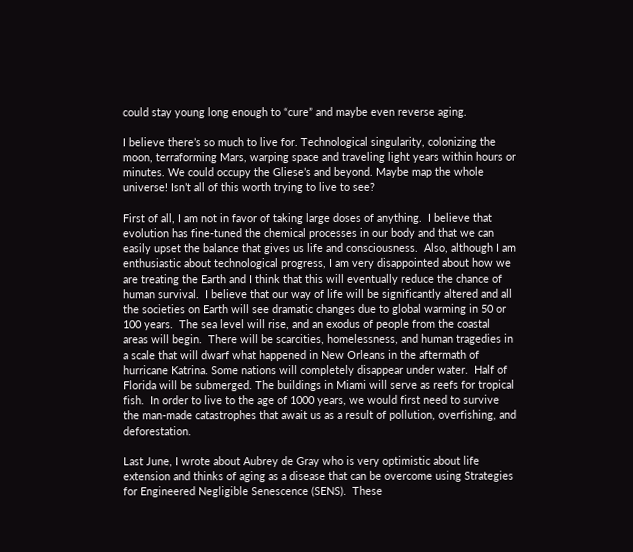could stay young long enough to “cure” and maybe even reverse aging.

I believe there’s so much to live for. Technological singularity, colonizing the moon, terraforming Mars, warping space and traveling light years within hours or minutes. We could occupy the Gliese’s and beyond. Maybe map the whole universe! Isn’t all of this worth trying to live to see?

First of all, I am not in favor of taking large doses of anything.  I believe that evolution has fine-tuned the chemical processes in our body and that we can easily upset the balance that gives us life and consciousness.  Also, although I am enthusiastic about technological progress, I am very disappointed about how we are treating the Earth and I think that this will eventually reduce the chance of human survival.  I believe that our way of life will be significantly altered and all the societies on Earth will see dramatic changes due to global warming in 50 or 100 years.  The sea level will rise, and an exodus of people from the coastal areas will begin.  There will be scarcities, homelessness, and human tragedies in a scale that will dwarf what happened in New Orleans in the aftermath of hurricane Katrina. Some nations will completely disappear under water.  Half of Florida will be submerged. The buildings in Miami will serve as reefs for tropical fish.  In order to live to the age of 1000 years, we would first need to survive the man-made catastrophes that await us as a result of pollution, overfishing, and deforestation.

Last June, I wrote about Aubrey de Gray who is very optimistic about life extension and thinks of aging as a disease that can be overcome using Strategies for Engineered Negligible Senescence (SENS).  These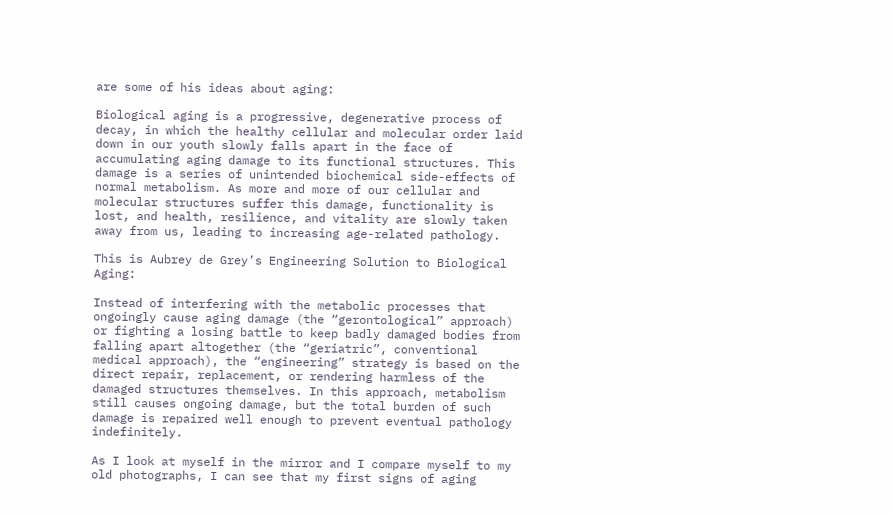are some of his ideas about aging:

Biological aging is a progressive, degenerative process of decay, in which the healthy cellular and molecular order laid down in our youth slowly falls apart in the face of accumulating aging damage to its functional structures. This damage is a series of unintended biochemical side-effects of normal metabolism. As more and more of our cellular and molecular structures suffer this damage, functionality is lost, and health, resilience, and vitality are slowly taken away from us, leading to increasing age-related pathology.

This is Aubrey de Grey’s Engineering Solution to Biological Aging:

Instead of interfering with the metabolic processes that ongoingly cause aging damage (the “gerontological” approach) or fighting a losing battle to keep badly damaged bodies from falling apart altogether (the “geriatric”, conventional medical approach), the “engineering” strategy is based on the direct repair, replacement, or rendering harmless of the damaged structures themselves. In this approach, metabolism still causes ongoing damage, but the total burden of such damage is repaired well enough to prevent eventual pathology indefinitely.

As I look at myself in the mirror and I compare myself to my old photographs, I can see that my first signs of aging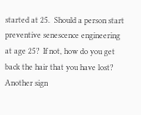started at 25.  Should a person start preventive senescence engineering at age 25?  If not, how do you get back the hair that you have lost?  Another sign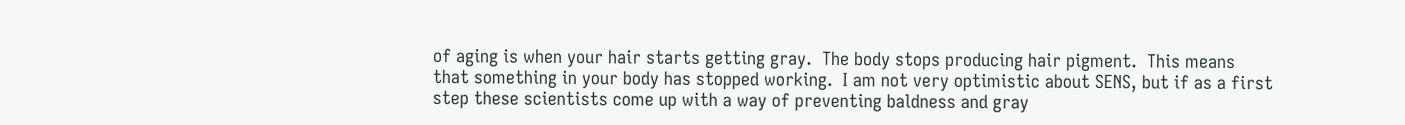of aging is when your hair starts getting gray.  The body stops producing hair pigment.  This means that something in your body has stopped working.  I am not very optimistic about SENS, but if as a first step these scientists come up with a way of preventing baldness and gray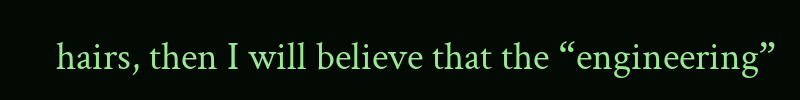hairs, then I will believe that the “engineering”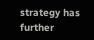strategy has further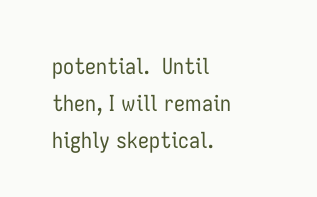potential.  Until then, I will remain highly skeptical.